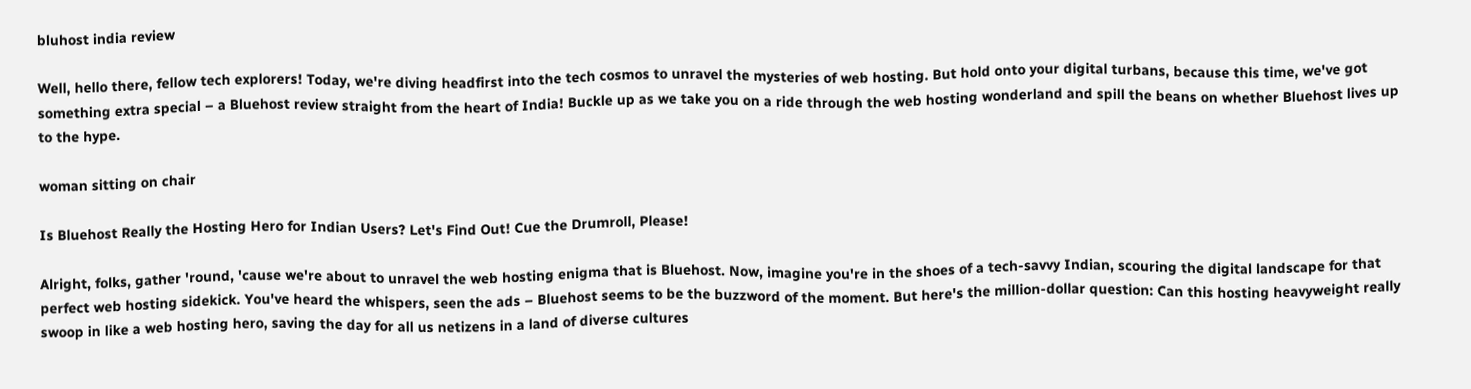bluhost india review

Well, hello there, fellow tech explorers! Today, we're diving headfirst into the tech cosmos to unravel the mysteries of web hosting. But hold onto your digital turbans, because this time, we've got something extra special – a Bluehost review straight from the heart of India! Buckle up as we take you on a ride through the web hosting wonderland and spill the beans on whether Bluehost lives up to the hype.

woman sitting on chair

Is Bluehost Really the Hosting Hero for Indian Users? Let's Find Out! Cue the Drumroll, Please!

Alright, folks, gather 'round, 'cause we're about to unravel the web hosting enigma that is Bluehost. Now, imagine you're in the shoes of a tech-savvy Indian, scouring the digital landscape for that perfect web hosting sidekick. You've heard the whispers, seen the ads – Bluehost seems to be the buzzword of the moment. But here's the million-dollar question: Can this hosting heavyweight really swoop in like a web hosting hero, saving the day for all us netizens in a land of diverse cultures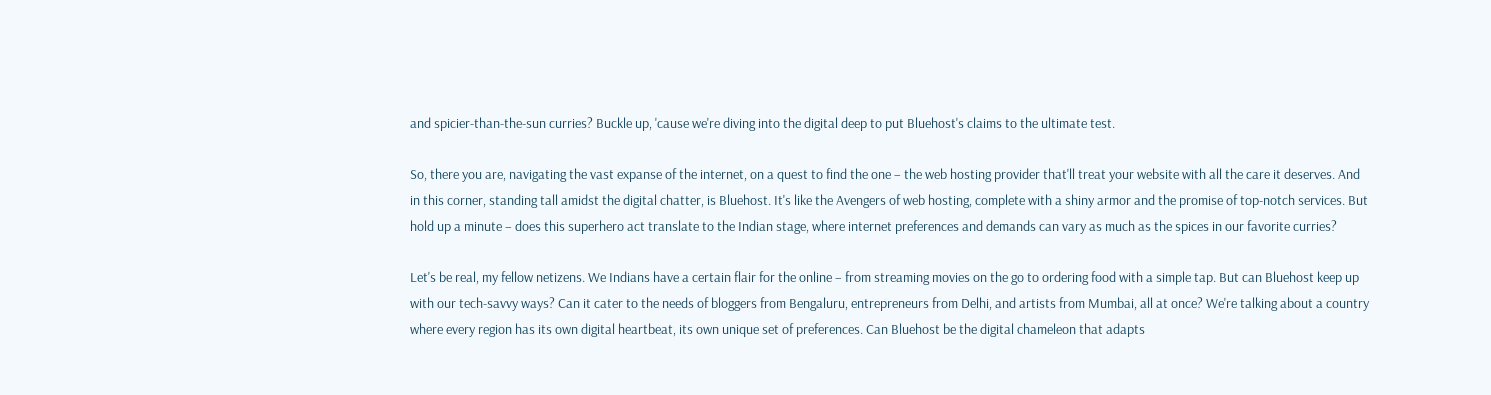and spicier-than-the-sun curries? Buckle up, 'cause we're diving into the digital deep to put Bluehost's claims to the ultimate test.

So, there you are, navigating the vast expanse of the internet, on a quest to find the one – the web hosting provider that'll treat your website with all the care it deserves. And in this corner, standing tall amidst the digital chatter, is Bluehost. It's like the Avengers of web hosting, complete with a shiny armor and the promise of top-notch services. But hold up a minute – does this superhero act translate to the Indian stage, where internet preferences and demands can vary as much as the spices in our favorite curries?

Let's be real, my fellow netizens. We Indians have a certain flair for the online – from streaming movies on the go to ordering food with a simple tap. But can Bluehost keep up with our tech-savvy ways? Can it cater to the needs of bloggers from Bengaluru, entrepreneurs from Delhi, and artists from Mumbai, all at once? We're talking about a country where every region has its own digital heartbeat, its own unique set of preferences. Can Bluehost be the digital chameleon that adapts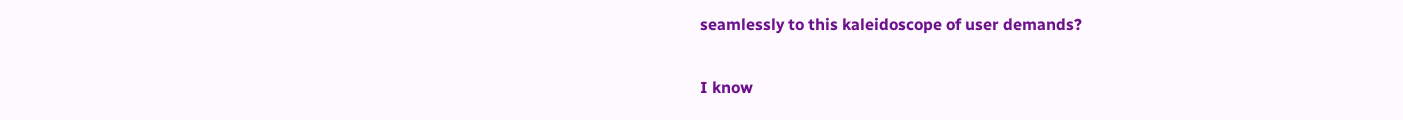seamlessly to this kaleidoscope of user demands?

I know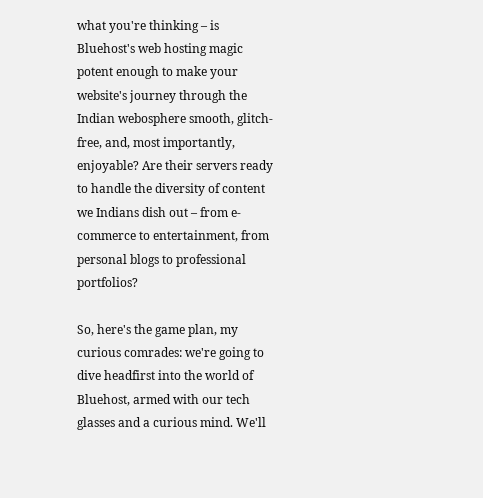what you're thinking – is Bluehost's web hosting magic potent enough to make your website's journey through the Indian webosphere smooth, glitch-free, and, most importantly, enjoyable? Are their servers ready to handle the diversity of content we Indians dish out – from e-commerce to entertainment, from personal blogs to professional portfolios?

So, here's the game plan, my curious comrades: we're going to dive headfirst into the world of Bluehost, armed with our tech glasses and a curious mind. We'll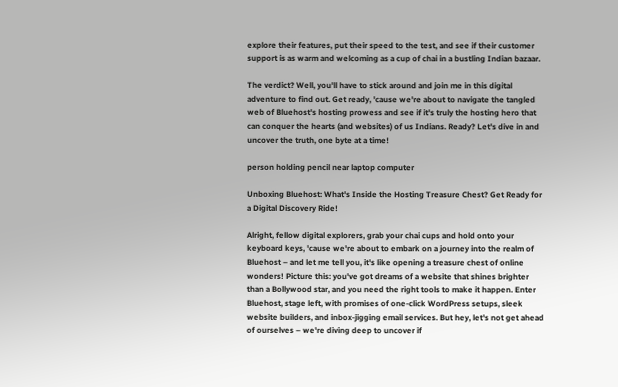explore their features, put their speed to the test, and see if their customer support is as warm and welcoming as a cup of chai in a bustling Indian bazaar.

The verdict? Well, you'll have to stick around and join me in this digital adventure to find out. Get ready, 'cause we're about to navigate the tangled web of Bluehost's hosting prowess and see if it's truly the hosting hero that can conquer the hearts (and websites) of us Indians. Ready? Let's dive in and uncover the truth, one byte at a time!

person holding pencil near laptop computer

Unboxing Bluehost: What's Inside the Hosting Treasure Chest? Get Ready for a Digital Discovery Ride!

Alright, fellow digital explorers, grab your chai cups and hold onto your keyboard keys, 'cause we're about to embark on a journey into the realm of Bluehost – and let me tell you, it's like opening a treasure chest of online wonders! Picture this: you've got dreams of a website that shines brighter than a Bollywood star, and you need the right tools to make it happen. Enter Bluehost, stage left, with promises of one-click WordPress setups, sleek website builders, and inbox-jigging email services. But hey, let's not get ahead of ourselves – we're diving deep to uncover if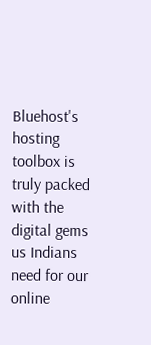Bluehost's hosting toolbox is truly packed with the digital gems us Indians need for our online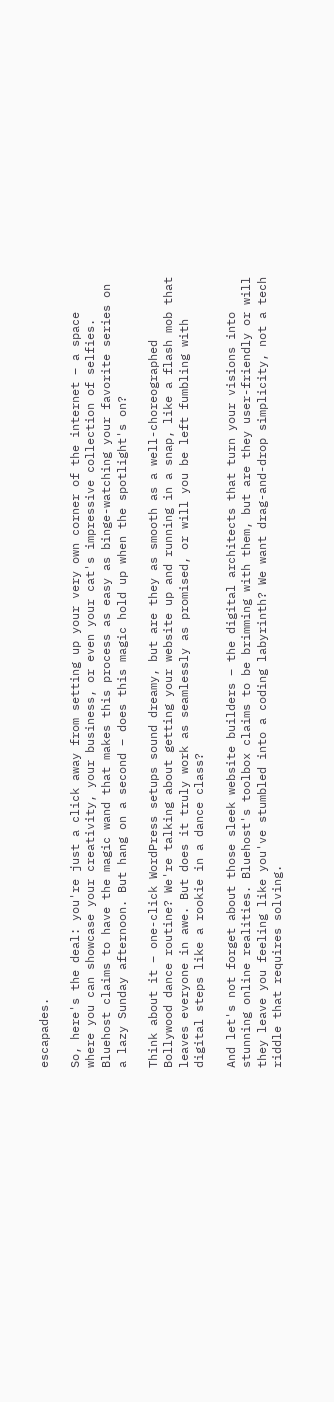escapades.

So, here's the deal: you're just a click away from setting up your very own corner of the internet – a space where you can showcase your creativity, your business, or even your cat's impressive collection of selfies. Bluehost claims to have the magic wand that makes this process as easy as binge-watching your favorite series on a lazy Sunday afternoon. But hang on a second – does this magic hold up when the spotlight's on?

Think about it – one-click WordPress setups sound dreamy, but are they as smooth as a well-choreographed Bollywood dance routine? We're talking about getting your website up and running in a snap, like a flash mob that leaves everyone in awe. But does it truly work as seamlessly as promised, or will you be left fumbling with digital steps like a rookie in a dance class?

And let's not forget about those sleek website builders – the digital architects that turn your visions into stunning online realities. Bluehost's toolbox claims to be brimming with them, but are they user-friendly or will they leave you feeling like you've stumbled into a coding labyrinth? We want drag-and-drop simplicity, not a tech riddle that requires solving.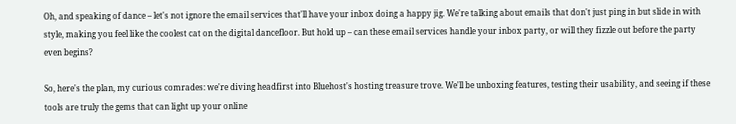Oh, and speaking of dance – let's not ignore the email services that'll have your inbox doing a happy jig. We're talking about emails that don't just ping in but slide in with style, making you feel like the coolest cat on the digital dancefloor. But hold up – can these email services handle your inbox party, or will they fizzle out before the party even begins?

So, here's the plan, my curious comrades: we're diving headfirst into Bluehost's hosting treasure trove. We'll be unboxing features, testing their usability, and seeing if these tools are truly the gems that can light up your online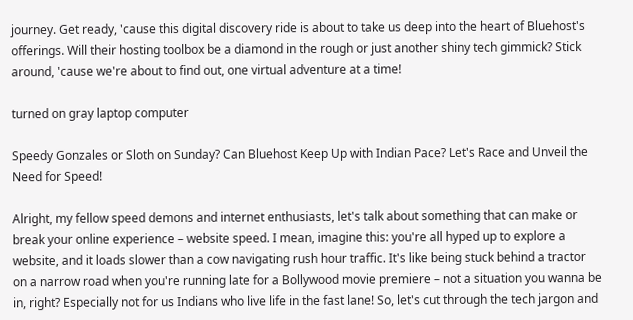journey. Get ready, 'cause this digital discovery ride is about to take us deep into the heart of Bluehost's offerings. Will their hosting toolbox be a diamond in the rough or just another shiny tech gimmick? Stick around, 'cause we're about to find out, one virtual adventure at a time!

turned on gray laptop computer

Speedy Gonzales or Sloth on Sunday? Can Bluehost Keep Up with Indian Pace? Let's Race and Unveil the Need for Speed!

Alright, my fellow speed demons and internet enthusiasts, let's talk about something that can make or break your online experience – website speed. I mean, imagine this: you're all hyped up to explore a website, and it loads slower than a cow navigating rush hour traffic. It's like being stuck behind a tractor on a narrow road when you're running late for a Bollywood movie premiere – not a situation you wanna be in, right? Especially not for us Indians who live life in the fast lane! So, let's cut through the tech jargon and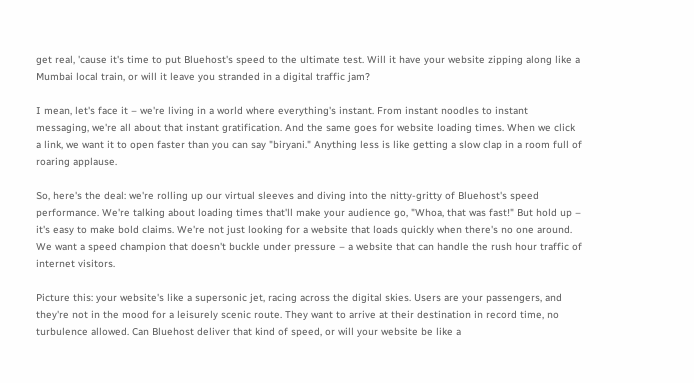get real, 'cause it's time to put Bluehost's speed to the ultimate test. Will it have your website zipping along like a Mumbai local train, or will it leave you stranded in a digital traffic jam?

I mean, let's face it – we're living in a world where everything's instant. From instant noodles to instant messaging, we're all about that instant gratification. And the same goes for website loading times. When we click a link, we want it to open faster than you can say "biryani." Anything less is like getting a slow clap in a room full of roaring applause.

So, here's the deal: we're rolling up our virtual sleeves and diving into the nitty-gritty of Bluehost's speed performance. We're talking about loading times that'll make your audience go, "Whoa, that was fast!" But hold up – it's easy to make bold claims. We're not just looking for a website that loads quickly when there's no one around. We want a speed champion that doesn't buckle under pressure – a website that can handle the rush hour traffic of internet visitors.

Picture this: your website's like a supersonic jet, racing across the digital skies. Users are your passengers, and they're not in the mood for a leisurely scenic route. They want to arrive at their destination in record time, no turbulence allowed. Can Bluehost deliver that kind of speed, or will your website be like a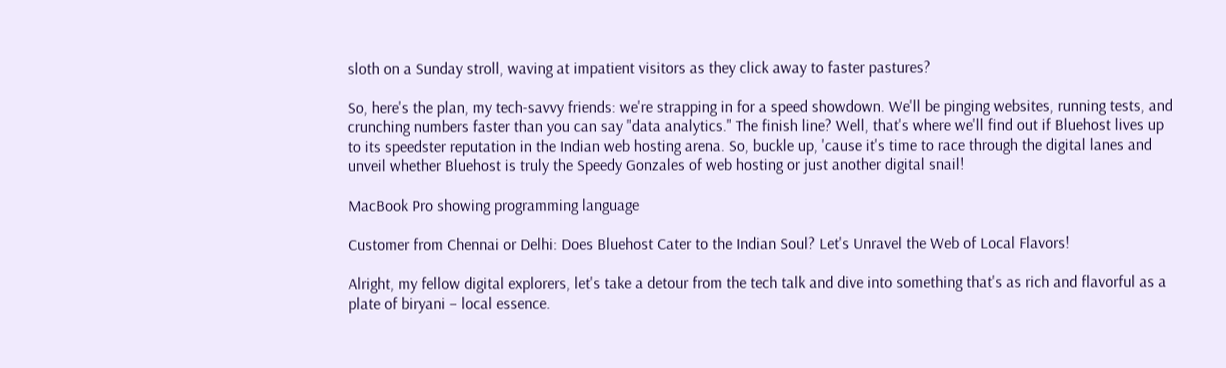sloth on a Sunday stroll, waving at impatient visitors as they click away to faster pastures?

So, here's the plan, my tech-savvy friends: we're strapping in for a speed showdown. We'll be pinging websites, running tests, and crunching numbers faster than you can say "data analytics." The finish line? Well, that's where we'll find out if Bluehost lives up to its speedster reputation in the Indian web hosting arena. So, buckle up, 'cause it's time to race through the digital lanes and unveil whether Bluehost is truly the Speedy Gonzales of web hosting or just another digital snail!

MacBook Pro showing programming language

Customer from Chennai or Delhi: Does Bluehost Cater to the Indian Soul? Let's Unravel the Web of Local Flavors!

Alright, my fellow digital explorers, let's take a detour from the tech talk and dive into something that's as rich and flavorful as a plate of biryani – local essence.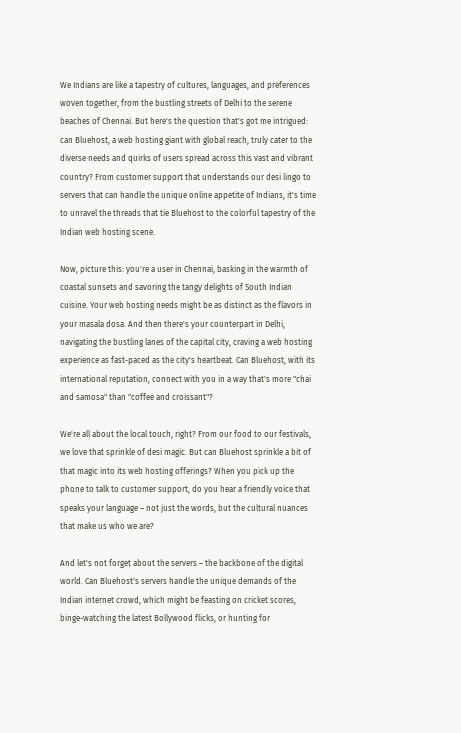We Indians are like a tapestry of cultures, languages, and preferences woven together, from the bustling streets of Delhi to the serene beaches of Chennai. But here's the question that's got me intrigued: can Bluehost, a web hosting giant with global reach, truly cater to the diverse needs and quirks of users spread across this vast and vibrant country? From customer support that understands our desi lingo to servers that can handle the unique online appetite of Indians, it's time to unravel the threads that tie Bluehost to the colorful tapestry of the Indian web hosting scene.

Now, picture this: you're a user in Chennai, basking in the warmth of coastal sunsets and savoring the tangy delights of South Indian cuisine. Your web hosting needs might be as distinct as the flavors in your masala dosa. And then there's your counterpart in Delhi, navigating the bustling lanes of the capital city, craving a web hosting experience as fast-paced as the city's heartbeat. Can Bluehost, with its international reputation, connect with you in a way that's more "chai and samosa" than "coffee and croissant"?

We're all about the local touch, right? From our food to our festivals, we love that sprinkle of desi magic. But can Bluehost sprinkle a bit of that magic into its web hosting offerings? When you pick up the phone to talk to customer support, do you hear a friendly voice that speaks your language – not just the words, but the cultural nuances that make us who we are?

And let's not forget about the servers – the backbone of the digital world. Can Bluehost's servers handle the unique demands of the Indian internet crowd, which might be feasting on cricket scores, binge-watching the latest Bollywood flicks, or hunting for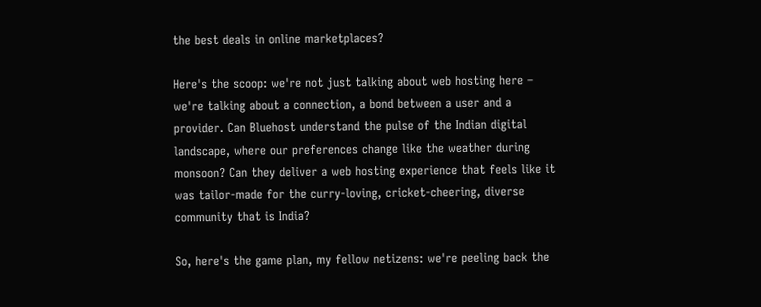the best deals in online marketplaces?

Here's the scoop: we're not just talking about web hosting here – we're talking about a connection, a bond between a user and a provider. Can Bluehost understand the pulse of the Indian digital landscape, where our preferences change like the weather during monsoon? Can they deliver a web hosting experience that feels like it was tailor-made for the curry-loving, cricket-cheering, diverse community that is India?

So, here's the game plan, my fellow netizens: we're peeling back the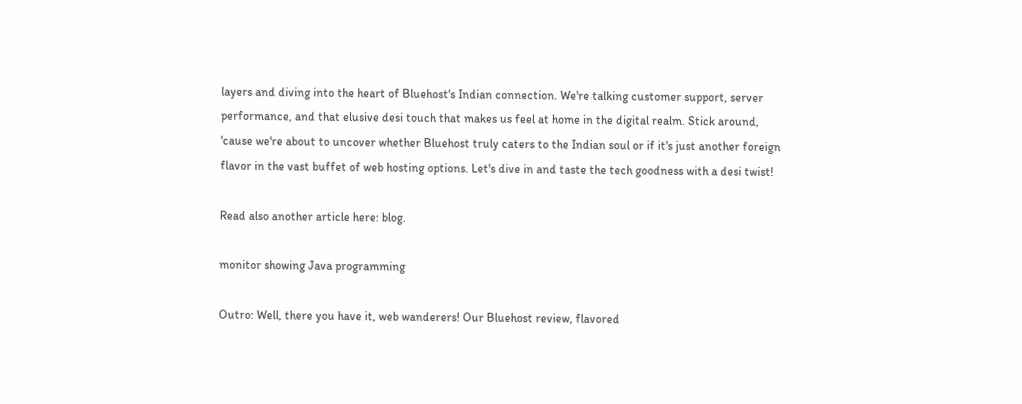layers and diving into the heart of Bluehost's Indian connection. We're talking customer support, server performance, and that elusive desi touch that makes us feel at home in the digital realm. Stick around, 'cause we're about to uncover whether Bluehost truly caters to the Indian soul or if it's just another foreign flavor in the vast buffet of web hosting options. Let's dive in and taste the tech goodness with a desi twist!

Read also another article here: blog.

monitor showing Java programming

Outro: Well, there you have it, web wanderers! Our Bluehost review, flavored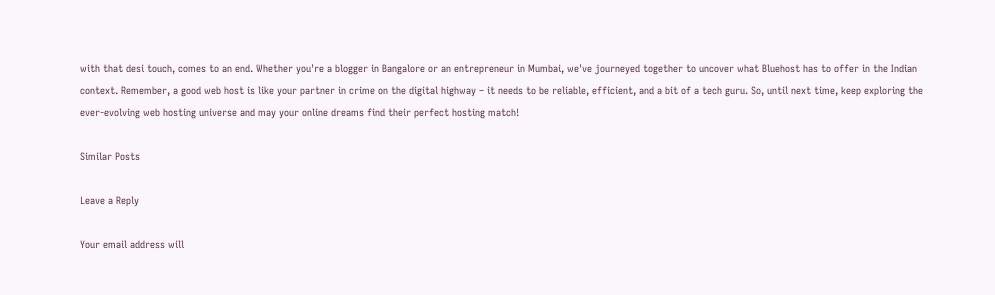with that desi touch, comes to an end. Whether you're a blogger in Bangalore or an entrepreneur in Mumbai, we've journeyed together to uncover what Bluehost has to offer in the Indian context. Remember, a good web host is like your partner in crime on the digital highway – it needs to be reliable, efficient, and a bit of a tech guru. So, until next time, keep exploring the ever-evolving web hosting universe and may your online dreams find their perfect hosting match!

Similar Posts

Leave a Reply

Your email address will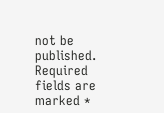not be published. Required fields are marked *